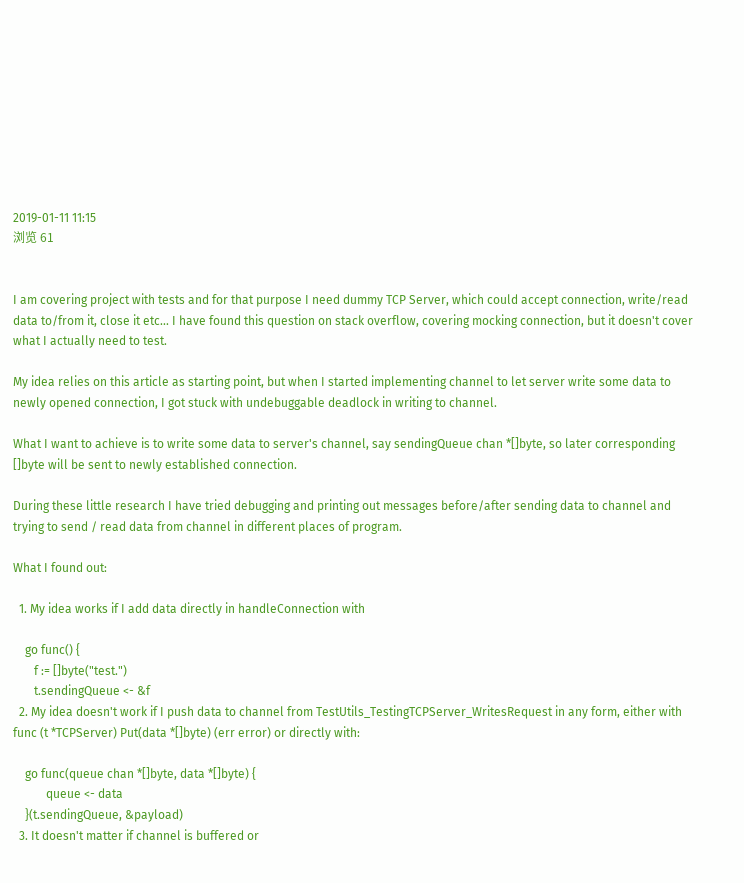2019-01-11 11:15
浏览 61


I am covering project with tests and for that purpose I need dummy TCP Server, which could accept connection, write/read data to/from it, close it etc... I have found this question on stack overflow, covering mocking connection, but it doesn't cover what I actually need to test.

My idea relies on this article as starting point, but when I started implementing channel to let server write some data to newly opened connection, I got stuck with undebuggable deadlock in writing to channel.

What I want to achieve is to write some data to server's channel, say sendingQueue chan *[]byte, so later corresponding []byte will be sent to newly established connection.

During these little research I have tried debugging and printing out messages before/after sending data to channel and trying to send / read data from channel in different places of program.

What I found out:

  1. My idea works if I add data directly in handleConnection with

    go func() {
       f := []byte("test.")
       t.sendingQueue <- &f
  2. My idea doesn't work if I push data to channel from TestUtils_TestingTCPServer_WritesRequest in any form, either with func (t *TCPServer) Put(data *[]byte) (err error) or directly with:

    go func(queue chan *[]byte, data *[]byte) {
           queue <- data
    }(t.sendingQueue, &payload)
  3. It doesn't matter if channel is buffered or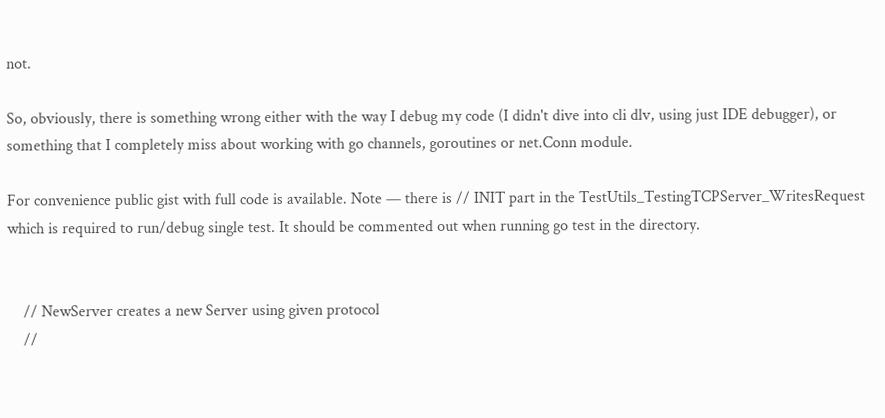not.

So, obviously, there is something wrong either with the way I debug my code (I didn't dive into cli dlv, using just IDE debugger), or something that I completely miss about working with go channels, goroutines or net.Conn module.

For convenience public gist with full code is available. Note — there is // INIT part in the TestUtils_TestingTCPServer_WritesRequest which is required to run/debug single test. It should be commented out when running go test in the directory.


    // NewServer creates a new Server using given protocol
    //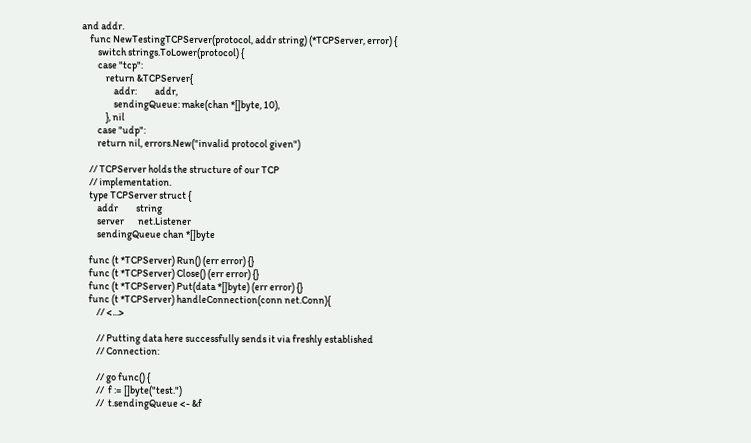and addr.
    func NewTestingTCPServer(protocol, addr string) (*TCPServer, error) {
        switch strings.ToLower(protocol) {
        case "tcp":
            return &TCPServer{
                addr:         addr,
                sendingQueue: make(chan *[]byte, 10),
            }, nil
        case "udp":
        return nil, errors.New("invalid protocol given")

    // TCPServer holds the structure of our TCP
    // implementation.
    type TCPServer struct {
        addr         string
        server       net.Listener
        sendingQueue chan *[]byte

    func (t *TCPServer) Run() (err error) {}
    func (t *TCPServer) Close() (err error) {}
    func (t *TCPServer) Put(data *[]byte) (err error) {}
    func (t *TCPServer) handleConnection(conn net.Conn){
        // <...>

        // Putting data here successfully sends it via freshly established
        // Connection:

        // go func() {
        //  f := []byte("test.")
        //  t.sendingQueue <- &f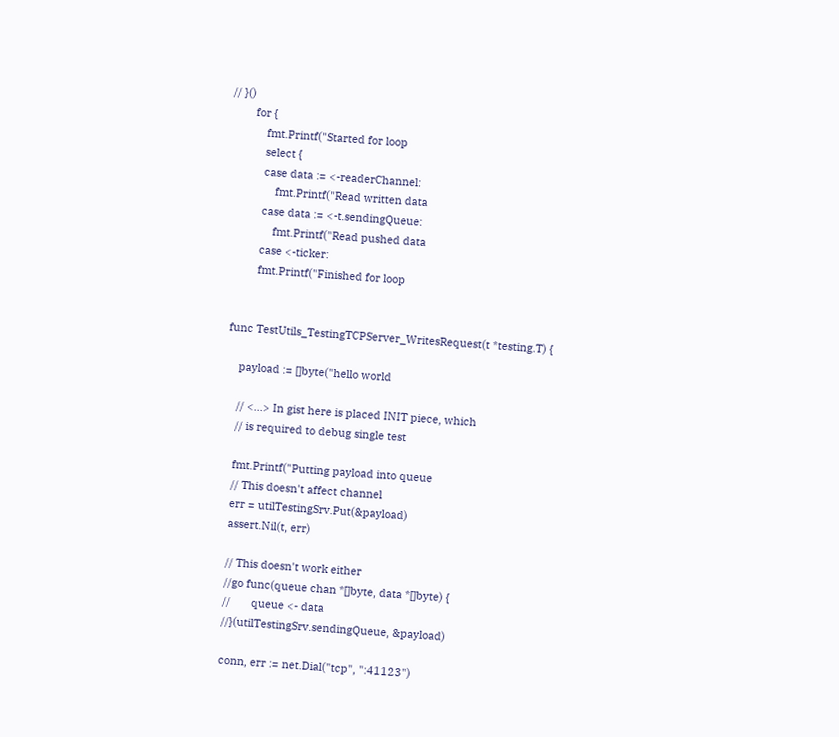// }()
        for {
            fmt.Printf("Started for loop
            select {
            case data := <-readerChannel:
                fmt.Printf("Read written data
            case data := <-t.sendingQueue:
                fmt.Printf("Read pushed data
            case <-ticker:
            fmt.Printf("Finished for loop


    func TestUtils_TestingTCPServer_WritesRequest(t *testing.T) {

        payload := []byte("hello world

        // <...> In gist here is placed INIT piece, which
        // is required to debug single test

        fmt.Printf("Putting payload into queue
        // This doesn't affect channel
        err = utilTestingSrv.Put(&payload)
        assert.Nil(t, err)

        // This doesn't work either
        //go func(queue chan *[]byte, data *[]byte) {
        //       queue <- data
        //}(utilTestingSrv.sendingQueue, &payload)

        conn, err := net.Dial("tcp", ":41123")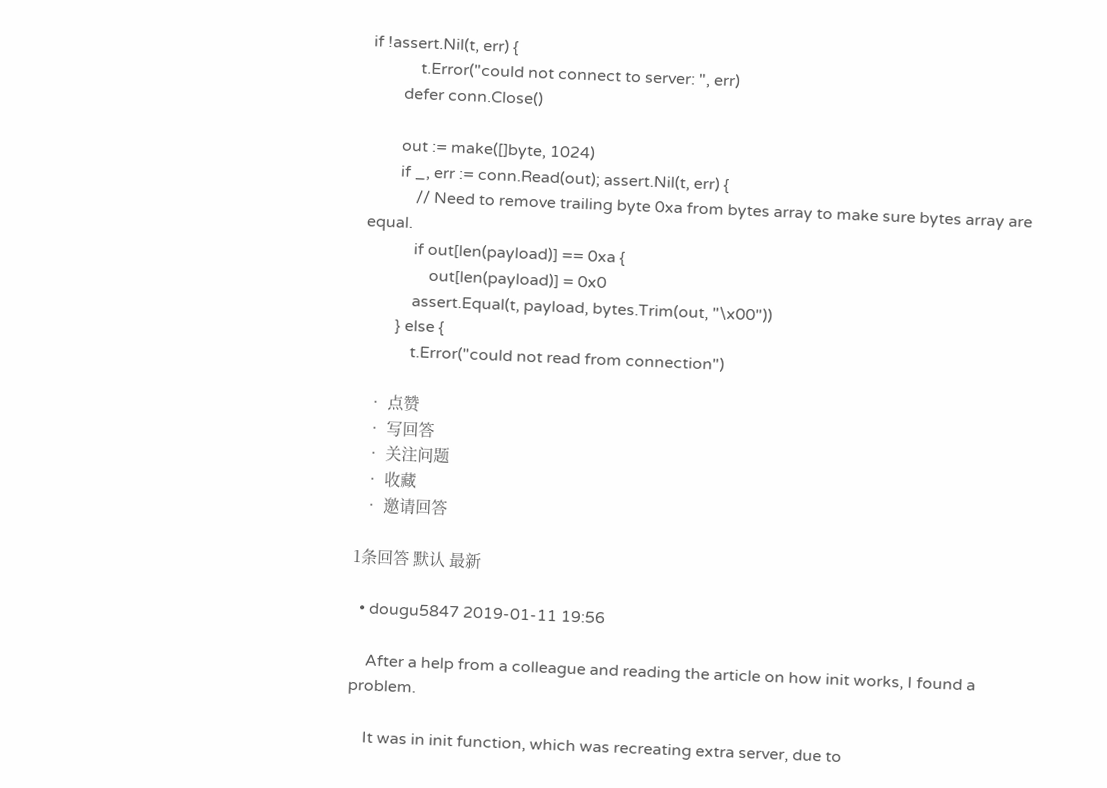if !assert.Nil(t, err) {
            t.Error("could not connect to server: ", err)
        defer conn.Close()

        out := make([]byte, 1024)
        if _, err := conn.Read(out); assert.Nil(t, err) {
            // Need to remove trailing byte 0xa from bytes array to make sure bytes array are equal.
            if out[len(payload)] == 0xa {
                out[len(payload)] = 0x0
            assert.Equal(t, payload, bytes.Trim(out, "\x00"))
        } else {
            t.Error("could not read from connection")

  • 点赞
  • 写回答
  • 关注问题
  • 收藏
  • 邀请回答

1条回答 默认 最新

  • dougu5847 2019-01-11 19:56

    After a help from a colleague and reading the article on how init works, I found a problem.

    It was in init function, which was recreating extra server, due to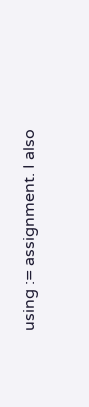using := assignment. I also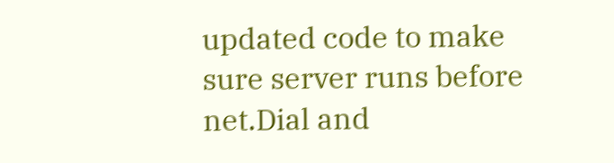updated code to make sure server runs before net.Dial and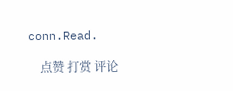conn.Read.

    点赞 打赏 评论